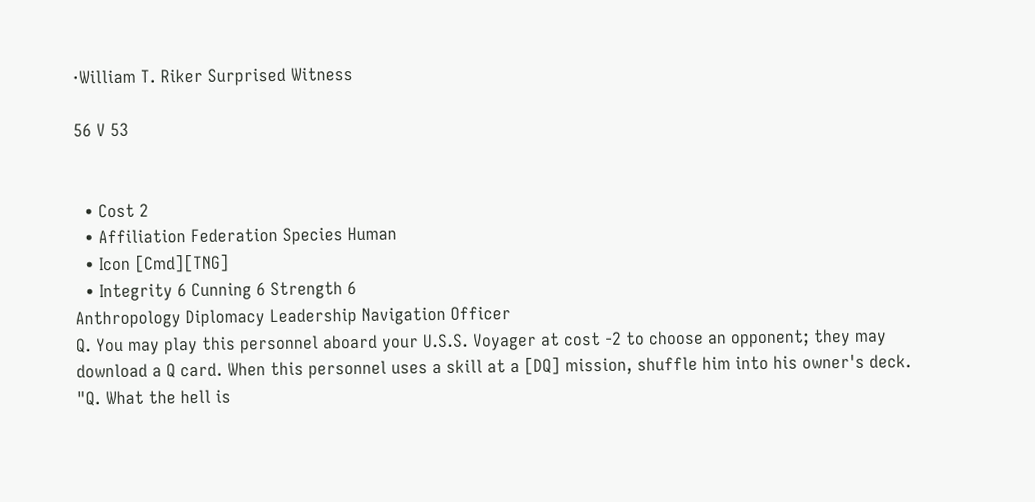·William T. Riker Surprised Witness

56 V 53


  • Cost 2
  • Affiliation Federation Species Human
  • Icon [Cmd][TNG]
  • Integrity 6 Cunning 6 Strength 6
Anthropology Diplomacy Leadership Navigation Officer
Q. You may play this personnel aboard your U.S.S. Voyager at cost -2 to choose an opponent; they may download a Q card. When this personnel uses a skill at a [DQ] mission, shuffle him into his owner's deck.
"Q. What the hell is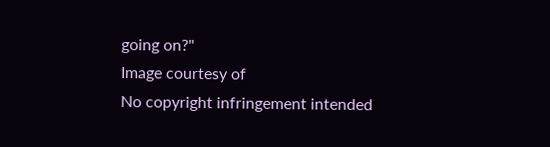going on?"
Image courtesy of
No copyright infringement intended